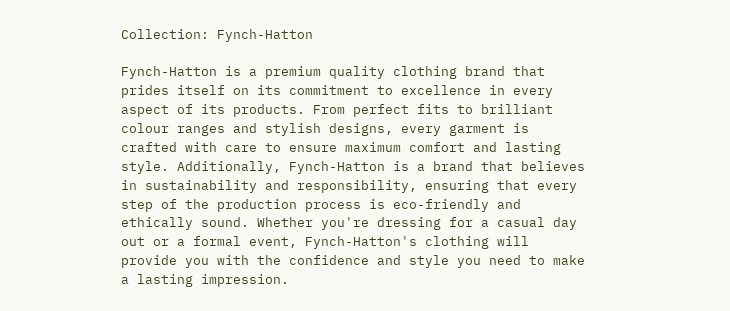Collection: Fynch-Hatton

Fynch-Hatton is a premium quality clothing brand that prides itself on its commitment to excellence in every aspect of its products. From perfect fits to brilliant colour ranges and stylish designs, every garment is crafted with care to ensure maximum comfort and lasting style. Additionally, Fynch-Hatton is a brand that believes in sustainability and responsibility, ensuring that every step of the production process is eco-friendly and ethically sound. Whether you're dressing for a casual day out or a formal event, Fynch-Hatton's clothing will provide you with the confidence and style you need to make a lasting impression.